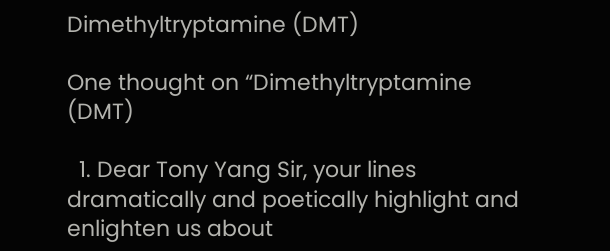Dimethyltryptamine (DMT)

One thought on “Dimethyltryptamine (DMT)

  1. Dear Tony Yang Sir, your lines dramatically and poetically highlight and enlighten us about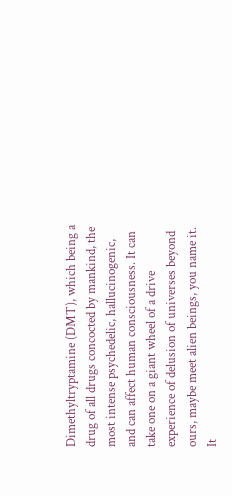Dimethyltryptamine (DMT), which being a drug of all drugs concocted by mankind, the most intense psychedelic, hallucinogenic, and can affect human consciousness. It can take one on a giant wheel of a drive experience of delusion of universes beyond ours, maybe meet alien beings, you name it. It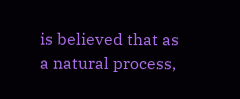is believed that as a natural process,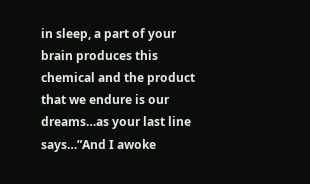in sleep, a part of your brain produces this chemical and the product that we endure is our dreams…as your last line says…”And I awoke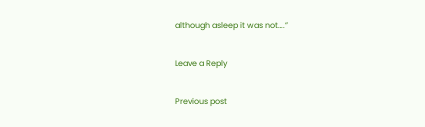although asleep it was not….”

Leave a Reply

Previous post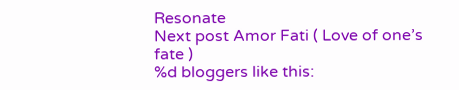Resonate
Next post Amor Fati ( Love of one’s fate )
%d bloggers like this: